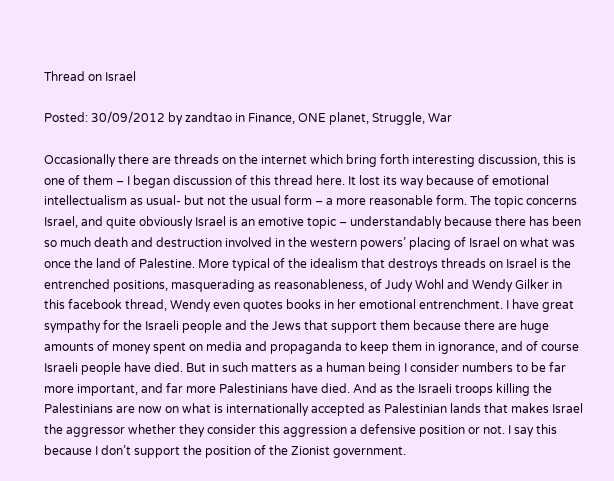Thread on Israel

Posted: 30/09/2012 by zandtao in Finance, ONE planet, Struggle, War

Occasionally there are threads on the internet which bring forth interesting discussion, this is one of them – I began discussion of this thread here. It lost its way because of emotional intellectualism as usual- but not the usual form – a more reasonable form. The topic concerns Israel, and quite obviously Israel is an emotive topic – understandably because there has been so much death and destruction involved in the western powers’ placing of Israel on what was once the land of Palestine. More typical of the idealism that destroys threads on Israel is the entrenched positions, masquerading as reasonableness, of Judy Wohl and Wendy Gilker in this facebook thread, Wendy even quotes books in her emotional entrenchment. I have great sympathy for the Israeli people and the Jews that support them because there are huge amounts of money spent on media and propaganda to keep them in ignorance, and of course Israeli people have died. But in such matters as a human being I consider numbers to be far more important, and far more Palestinians have died. And as the Israeli troops killing the Palestinians are now on what is internationally accepted as Palestinian lands that makes Israel the aggressor whether they consider this aggression a defensive position or not. I say this because I don’t support the position of the Zionist government.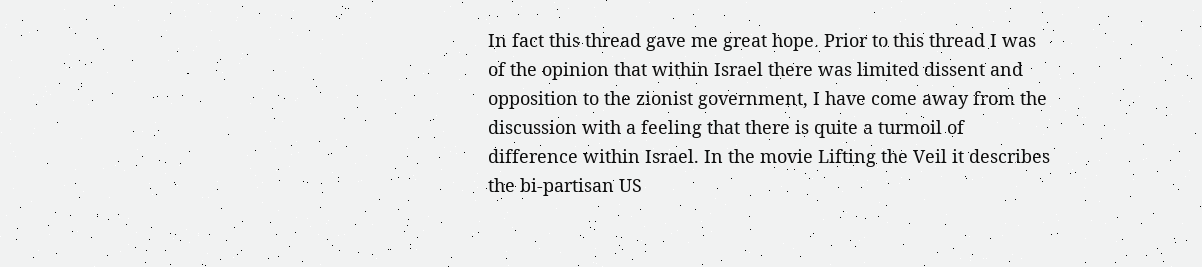In fact this thread gave me great hope. Prior to this thread I was of the opinion that within Israel there was limited dissent and opposition to the zionist government, I have come away from the discussion with a feeling that there is quite a turmoil of difference within Israel. In the movie Lifting the Veil it describes the bi-partisan US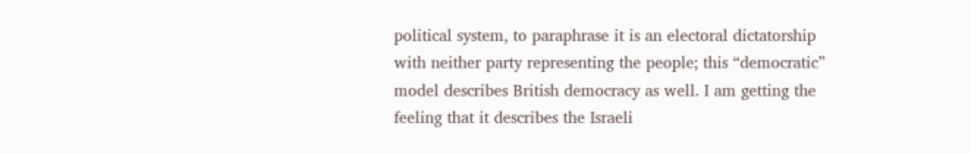political system, to paraphrase it is an electoral dictatorship with neither party representing the people; this “democratic” model describes British democracy as well. I am getting the feeling that it describes the Israeli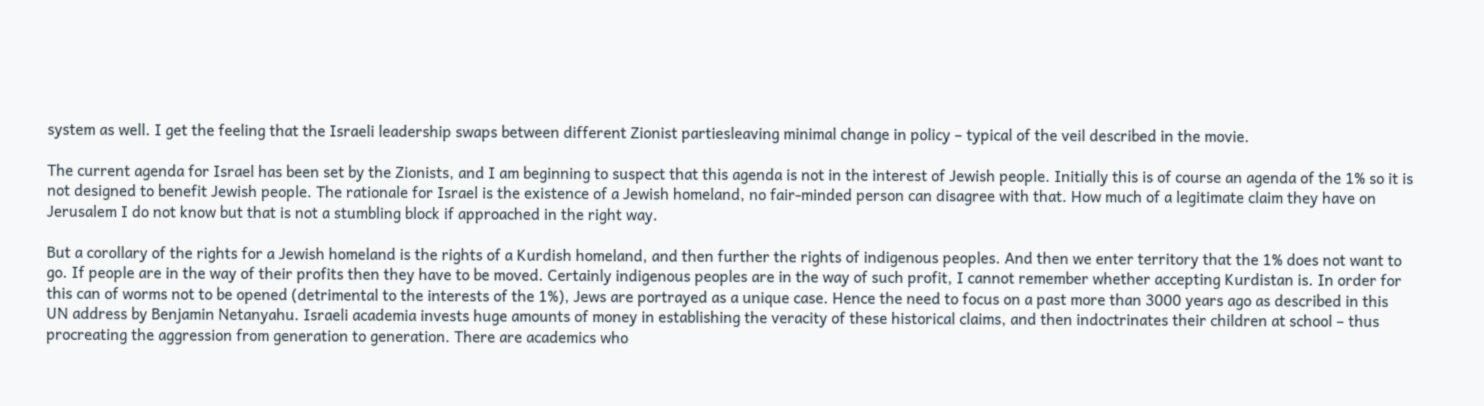system as well. I get the feeling that the Israeli leadership swaps between different Zionist partiesleaving minimal change in policy – typical of the veil described in the movie.

The current agenda for Israel has been set by the Zionists, and I am beginning to suspect that this agenda is not in the interest of Jewish people. Initially this is of course an agenda of the 1% so it is not designed to benefit Jewish people. The rationale for Israel is the existence of a Jewish homeland, no fair-minded person can disagree with that. How much of a legitimate claim they have on Jerusalem I do not know but that is not a stumbling block if approached in the right way.

But a corollary of the rights for a Jewish homeland is the rights of a Kurdish homeland, and then further the rights of indigenous peoples. And then we enter territory that the 1% does not want to go. If people are in the way of their profits then they have to be moved. Certainly indigenous peoples are in the way of such profit, I cannot remember whether accepting Kurdistan is. In order for this can of worms not to be opened (detrimental to the interests of the 1%), Jews are portrayed as a unique case. Hence the need to focus on a past more than 3000 years ago as described in this UN address by Benjamin Netanyahu. Israeli academia invests huge amounts of money in establishing the veracity of these historical claims, and then indoctrinates their children at school – thus procreating the aggression from generation to generation. There are academics who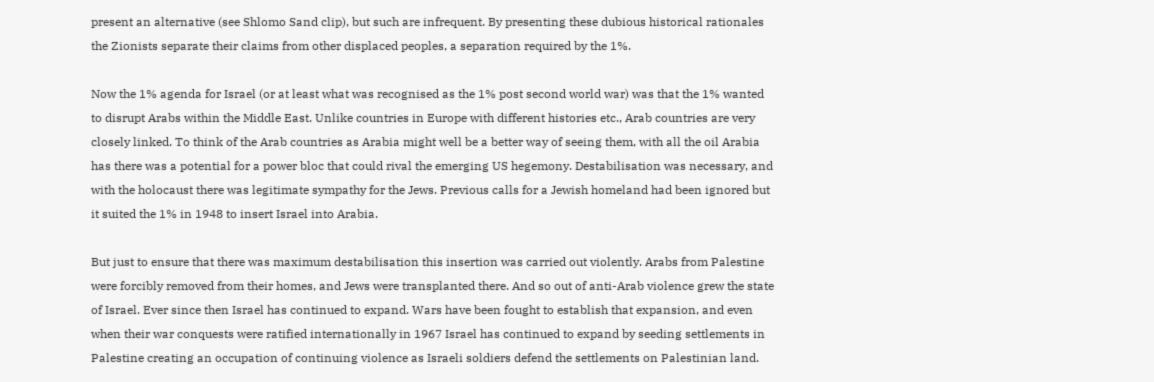present an alternative (see Shlomo Sand clip), but such are infrequent. By presenting these dubious historical rationales the Zionists separate their claims from other displaced peoples, a separation required by the 1%.

Now the 1% agenda for Israel (or at least what was recognised as the 1% post second world war) was that the 1% wanted to disrupt Arabs within the Middle East. Unlike countries in Europe with different histories etc., Arab countries are very closely linked. To think of the Arab countries as Arabia might well be a better way of seeing them, with all the oil Arabia has there was a potential for a power bloc that could rival the emerging US hegemony. Destabilisation was necessary, and with the holocaust there was legitimate sympathy for the Jews. Previous calls for a Jewish homeland had been ignored but it suited the 1% in 1948 to insert Israel into Arabia.

But just to ensure that there was maximum destabilisation this insertion was carried out violently. Arabs from Palestine were forcibly removed from their homes, and Jews were transplanted there. And so out of anti-Arab violence grew the state of Israel. Ever since then Israel has continued to expand. Wars have been fought to establish that expansion, and even when their war conquests were ratified internationally in 1967 Israel has continued to expand by seeding settlements in Palestine creating an occupation of continuing violence as Israeli soldiers defend the settlements on Palestinian land.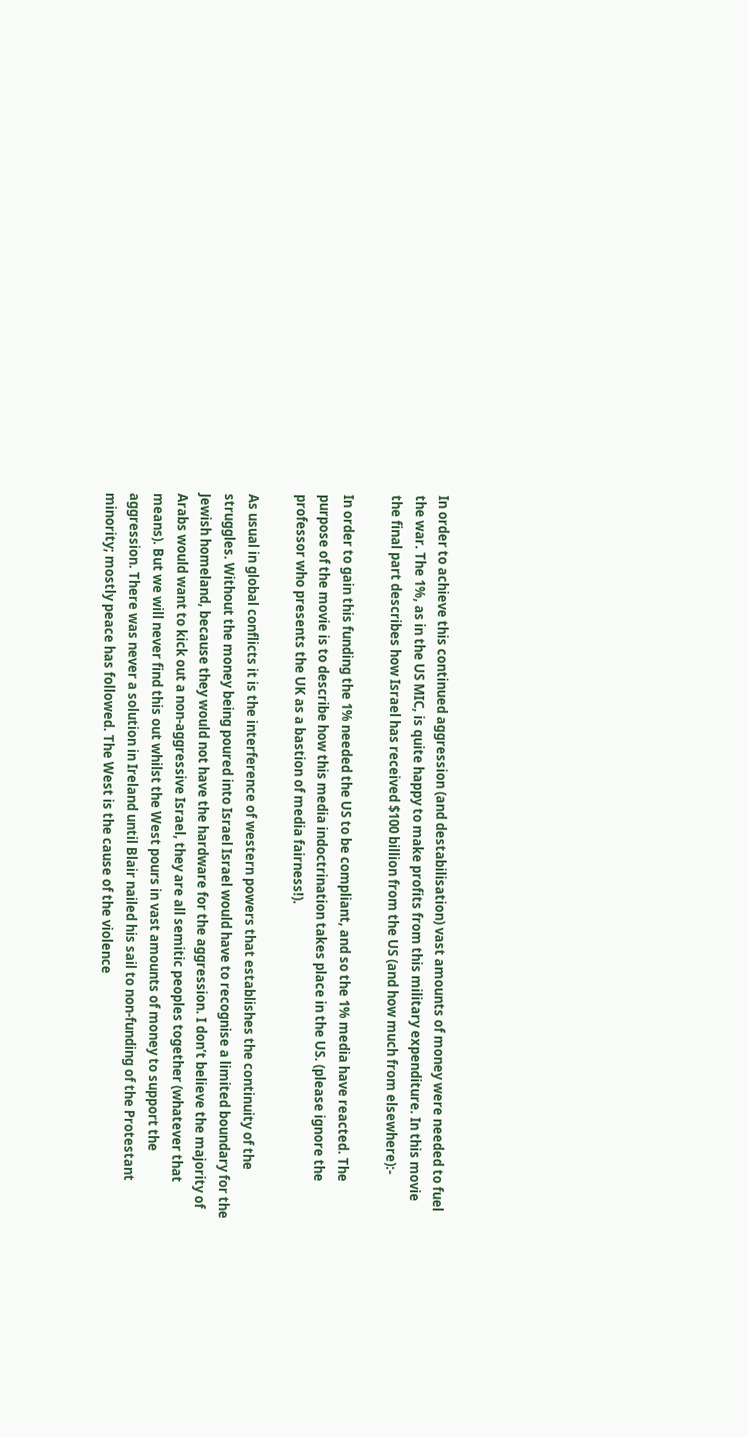In order to achieve this continued aggression (and destabilisation) vast amounts of money were needed to fuel the war. The 1%, as in the US MIC, is quite happy to make profits from this military expenditure. In this movie the final part describes how Israel has received $100 billion from the US (and how much from elsewhere):-

In order to gain this funding the 1% needed the US to be compliant, and so the 1% media have reacted. The purpose of the movie is to describe how this media indoctrination takes place in the US. (please ignore the professor who presents the UK as a bastion of media fairness!).

As usual in global conflicts it is the interference of western powers that establishes the continuity of the struggles. Without the money being poured into Israel Israel would have to recognise a limited boundary for the Jewish homeland, because they would not have the hardware for the aggression. I don’t believe the majority of Arabs would want to kick out a non-aggressive Israel, they are all semitic peoples together (whatever that means). But we will never find this out whilst the West pours in vast amounts of money to support the aggression. There was never a solution in Ireland until Blair nailed his sail to non-funding of the Protestant minority; mostly peace has followed. The West is the cause of the violence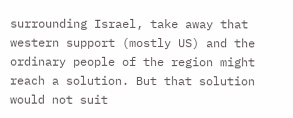surrounding Israel, take away that western support (mostly US) and the ordinary people of the region might reach a solution. But that solution would not suit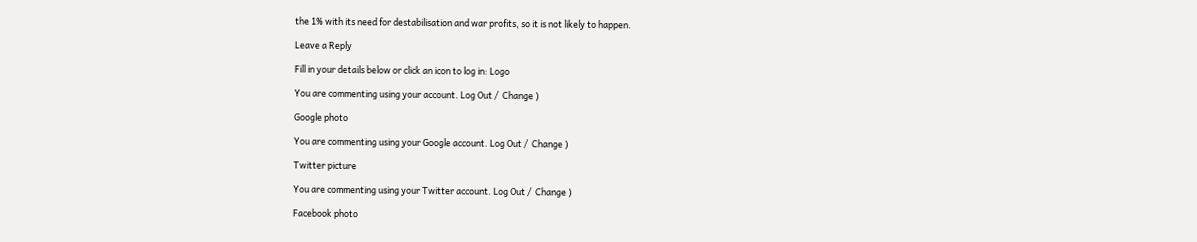the 1% with its need for destabilisation and war profits, so it is not likely to happen.

Leave a Reply

Fill in your details below or click an icon to log in: Logo

You are commenting using your account. Log Out /  Change )

Google photo

You are commenting using your Google account. Log Out /  Change )

Twitter picture

You are commenting using your Twitter account. Log Out /  Change )

Facebook photo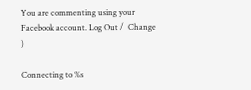You are commenting using your Facebook account. Log Out /  Change )

Connecting to %s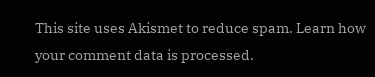This site uses Akismet to reduce spam. Learn how your comment data is processed.